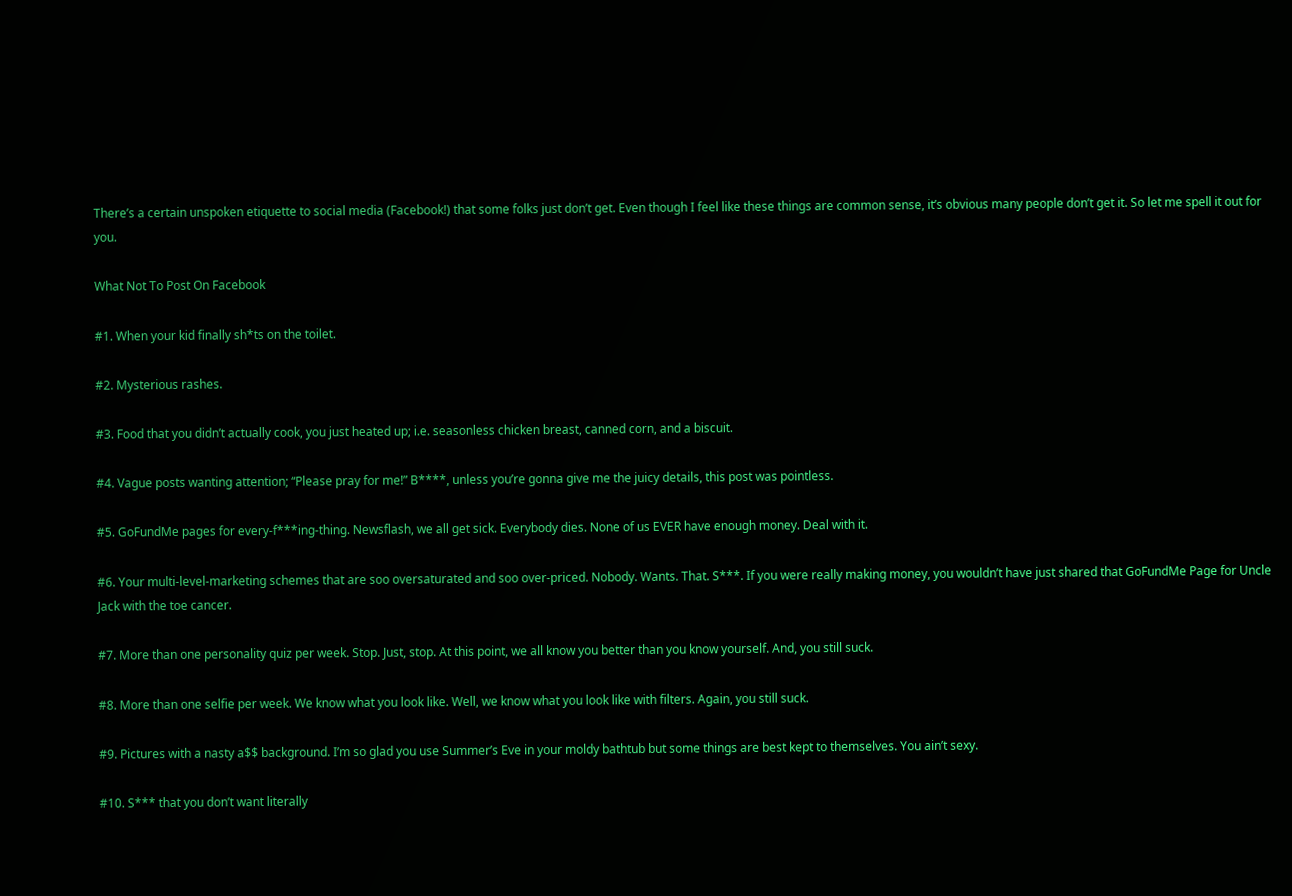There’s a certain unspoken etiquette to social media (Facebook!) that some folks just don’t get. Even though I feel like these things are common sense, it’s obvious many people don’t get it. So let me spell it out for you.

What Not To Post On Facebook

#1. When your kid finally sh*ts on the toilet.

#2. Mysterious rashes.

#3. Food that you didn’t actually cook, you just heated up; i.e. seasonless chicken breast, canned corn, and a biscuit.

#4. Vague posts wanting attention; “Please pray for me!” B****, unless you’re gonna give me the juicy details, this post was pointless.

#5. GoFundMe pages for every-f***ing-thing. Newsflash, we all get sick. Everybody dies. None of us EVER have enough money. Deal with it.

#6. Your multi-level-marketing schemes that are soo oversaturated and soo over-priced. Nobody. Wants. That. S***. If you were really making money, you wouldn’t have just shared that GoFundMe Page for Uncle Jack with the toe cancer.

#7. More than one personality quiz per week. Stop. Just, stop. At this point, we all know you better than you know yourself. And, you still suck.

#8. More than one selfie per week. We know what you look like. Well, we know what you look like with filters. Again, you still suck.

#9. Pictures with a nasty a$$ background. I’m so glad you use Summer’s Eve in your moldy bathtub but some things are best kept to themselves. You ain’t sexy.

#10. S*** that you don’t want literally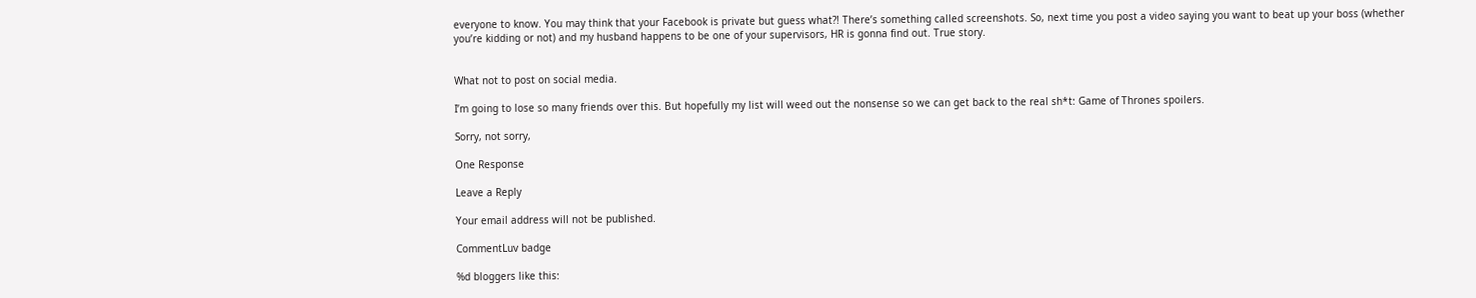everyone to know. You may think that your Facebook is private but guess what?! There’s something called screenshots. So, next time you post a video saying you want to beat up your boss (whether you’re kidding or not) and my husband happens to be one of your supervisors, HR is gonna find out. True story.


What not to post on social media.

I’m going to lose so many friends over this. But hopefully my list will weed out the nonsense so we can get back to the real sh*t: Game of Thrones spoilers.

Sorry, not sorry,

One Response

Leave a Reply

Your email address will not be published.

CommentLuv badge

%d bloggers like this: